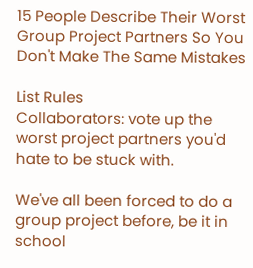15 People Describe Their Worst Group Project Partners So You Don't Make The Same Mistakes

List Rules
Collaborators: vote up the worst project partners you'd hate to be stuck with.

We've all been forced to do a group project before, be it in school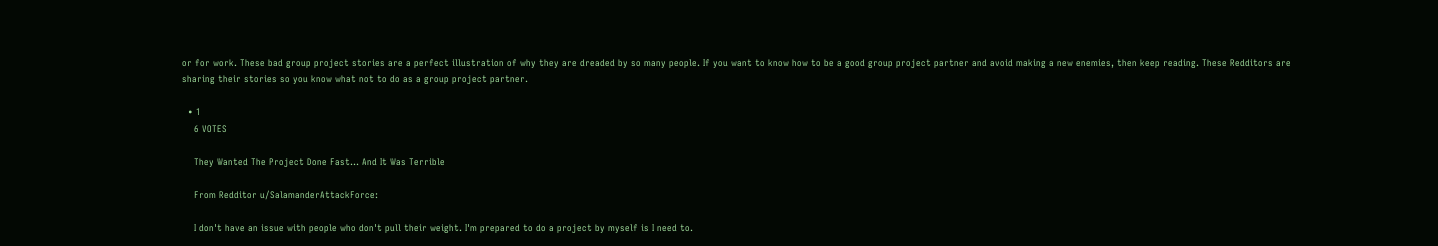or for work. These bad group project stories are a perfect illustration of why they are dreaded by so many people. If you want to know how to be a good group project partner and avoid making a new enemies, then keep reading. These Redditors are sharing their stories so you know what not to do as a group project partner.

  • 1
    6 VOTES

    They Wanted The Project Done Fast... And It Was Terrible

    From Redditor u/SalamanderAttackForce:

    I don't have an issue with people who don't pull their weight. I'm prepared to do a project by myself is I need to.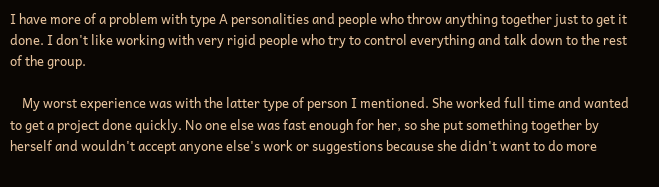I have more of a problem with type A personalities and people who throw anything together just to get it done. I don't like working with very rigid people who try to control everything and talk down to the rest of the group.

    My worst experience was with the latter type of person I mentioned. She worked full time and wanted to get a project done quickly. No one else was fast enough for her, so she put something together by herself and wouldn't accept anyone else's work or suggestions because she didn't want to do more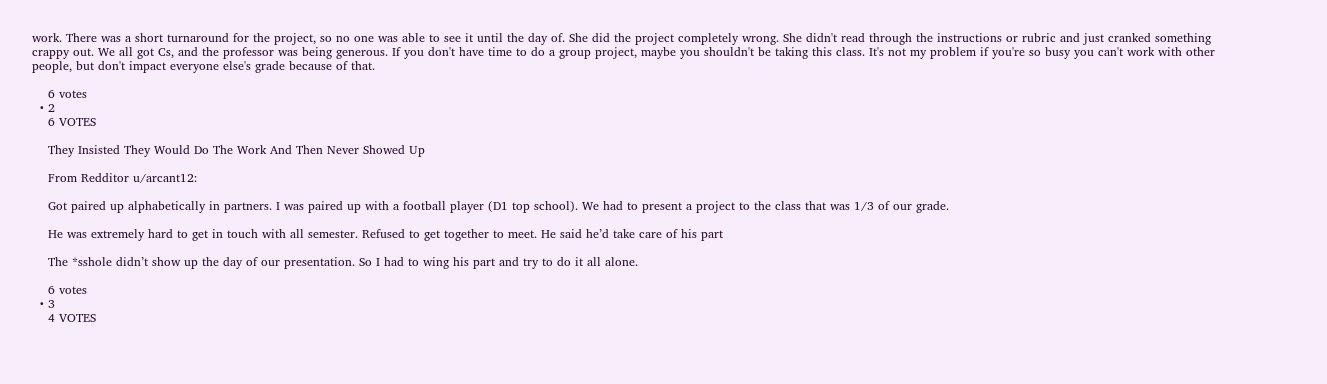work. There was a short turnaround for the project, so no one was able to see it until the day of. She did the project completely wrong. She didn't read through the instructions or rubric and just cranked something crappy out. We all got Cs, and the professor was being generous. If you don't have time to do a group project, maybe you shouldn't be taking this class. It's not my problem if you're so busy you can't work with other people, but don't impact everyone else's grade because of that.

    6 votes
  • 2
    6 VOTES

    They Insisted They Would Do The Work And Then Never Showed Up

    From Redditor u/arcant12:

    Got paired up alphabetically in partners. I was paired up with a football player (D1 top school). We had to present a project to the class that was 1/3 of our grade.

    He was extremely hard to get in touch with all semester. Refused to get together to meet. He said he’d take care of his part

    The *sshole didn’t show up the day of our presentation. So I had to wing his part and try to do it all alone.

    6 votes
  • 3
    4 VOTES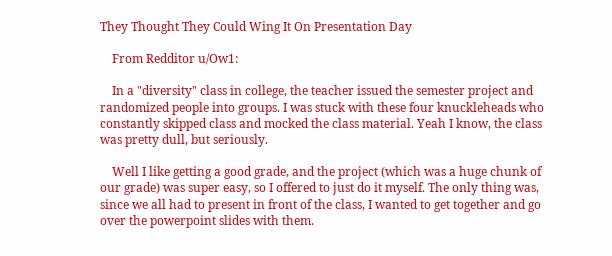They Thought They Could Wing It On Presentation Day

    From Redditor u/Ow1:

    In a "diversity" class in college, the teacher issued the semester project and randomized people into groups. I was stuck with these four knuckleheads who constantly skipped class and mocked the class material. Yeah I know, the class was pretty dull, but seriously.

    Well I like getting a good grade, and the project (which was a huge chunk of our grade) was super easy, so I offered to just do it myself. The only thing was, since we all had to present in front of the class, I wanted to get together and go over the powerpoint slides with them.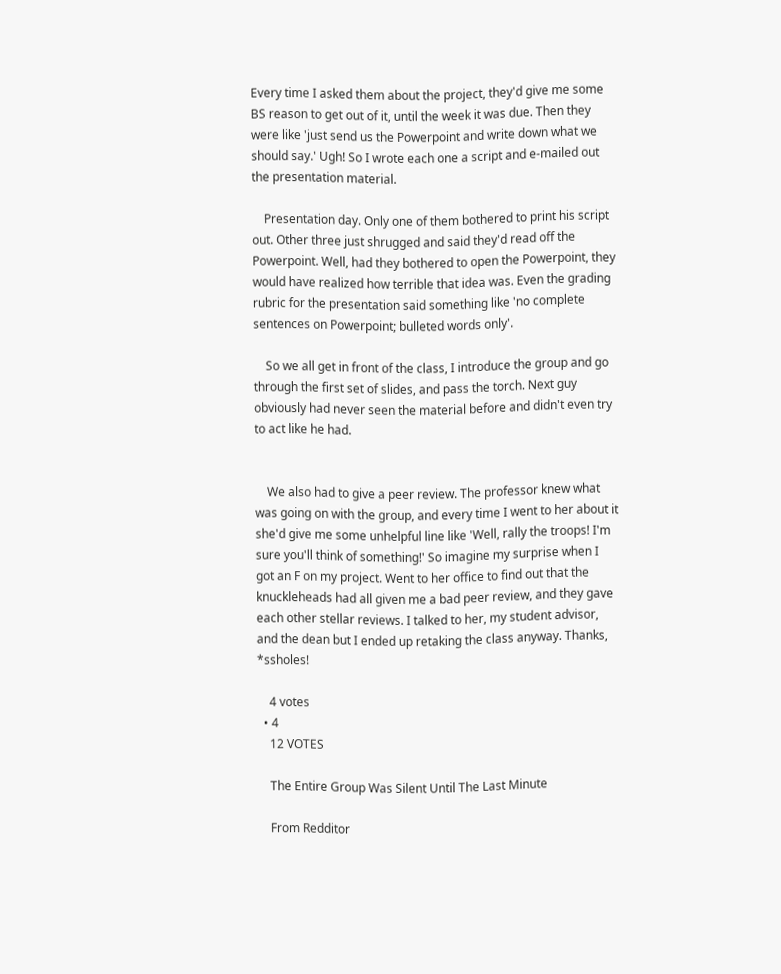Every time I asked them about the project, they'd give me some BS reason to get out of it, until the week it was due. Then they were like 'just send us the Powerpoint and write down what we should say.' Ugh! So I wrote each one a script and e-mailed out the presentation material.

    Presentation day. Only one of them bothered to print his script out. Other three just shrugged and said they'd read off the Powerpoint. Well, had they bothered to open the Powerpoint, they would have realized how terrible that idea was. Even the grading rubric for the presentation said something like 'no complete sentences on Powerpoint; bulleted words only'.

    So we all get in front of the class, I introduce the group and go through the first set of slides, and pass the torch. Next guy obviously had never seen the material before and didn't even try to act like he had.


    We also had to give a peer review. The professor knew what was going on with the group, and every time I went to her about it she'd give me some unhelpful line like 'Well, rally the troops! I'm sure you'll think of something!' So imagine my surprise when I got an F on my project. Went to her office to find out that the knuckleheads had all given me a bad peer review, and they gave each other stellar reviews. I talked to her, my student advisor, and the dean but I ended up retaking the class anyway. Thanks, *ssholes!

    4 votes
  • 4
    12 VOTES

    The Entire Group Was Silent Until The Last Minute

    From Redditor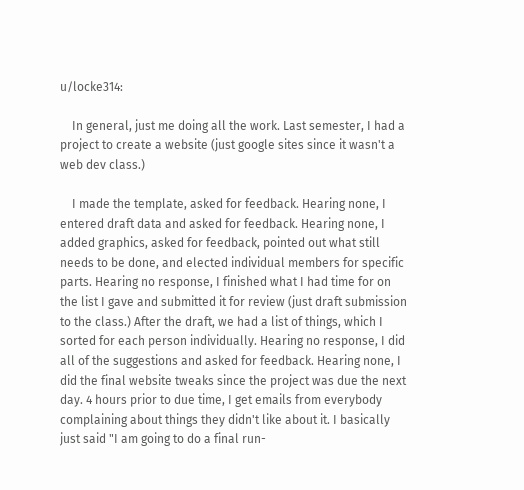u/locke314:

    In general, just me doing all the work. Last semester, I had a project to create a website (just google sites since it wasn't a web dev class.)

    I made the template, asked for feedback. Hearing none, I entered draft data and asked for feedback. Hearing none, I added graphics, asked for feedback, pointed out what still needs to be done, and elected individual members for specific parts. Hearing no response, I finished what I had time for on the list I gave and submitted it for review (just draft submission to the class.) After the draft, we had a list of things, which I sorted for each person individually. Hearing no response, I did all of the suggestions and asked for feedback. Hearing none, I did the final website tweaks since the project was due the next day. 4 hours prior to due time, I get emails from everybody complaining about things they didn't like about it. I basically just said "I am going to do a final run-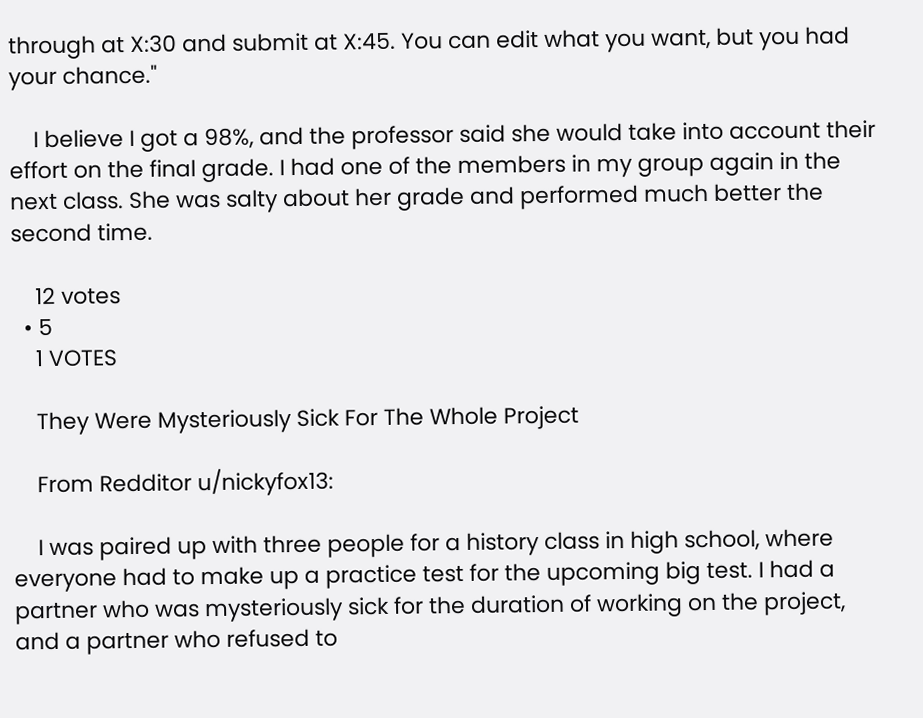through at X:30 and submit at X:45. You can edit what you want, but you had your chance."

    I believe I got a 98%, and the professor said she would take into account their effort on the final grade. I had one of the members in my group again in the next class. She was salty about her grade and performed much better the second time.

    12 votes
  • 5
    1 VOTES

    They Were Mysteriously Sick For The Whole Project

    From Redditor u/nickyfox13:

    I was paired up with three people for a history class in high school, where everyone had to make up a practice test for the upcoming big test. I had a partner who was mysteriously sick for the duration of working on the project, and a partner who refused to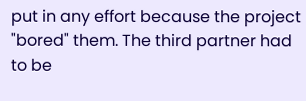put in any effort because the project "bored" them. The third partner had to be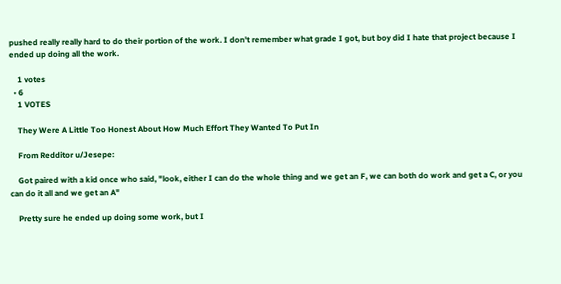pushed really really hard to do their portion of the work. I don't remember what grade I got, but boy did I hate that project because I ended up doing all the work.

    1 votes
  • 6
    1 VOTES

    They Were A Little Too Honest About How Much Effort They Wanted To Put In

    From Redditor u/Jesepe:

    Got paired with a kid once who said, "look, either I can do the whole thing and we get an F, we can both do work and get a C, or you can do it all and we get an A"

    Pretty sure he ended up doing some work, but I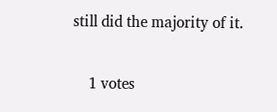still did the majority of it.

    1 votes